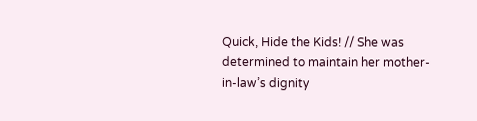Quick, Hide the Kids! // She was determined to maintain her mother-in-law’s dignity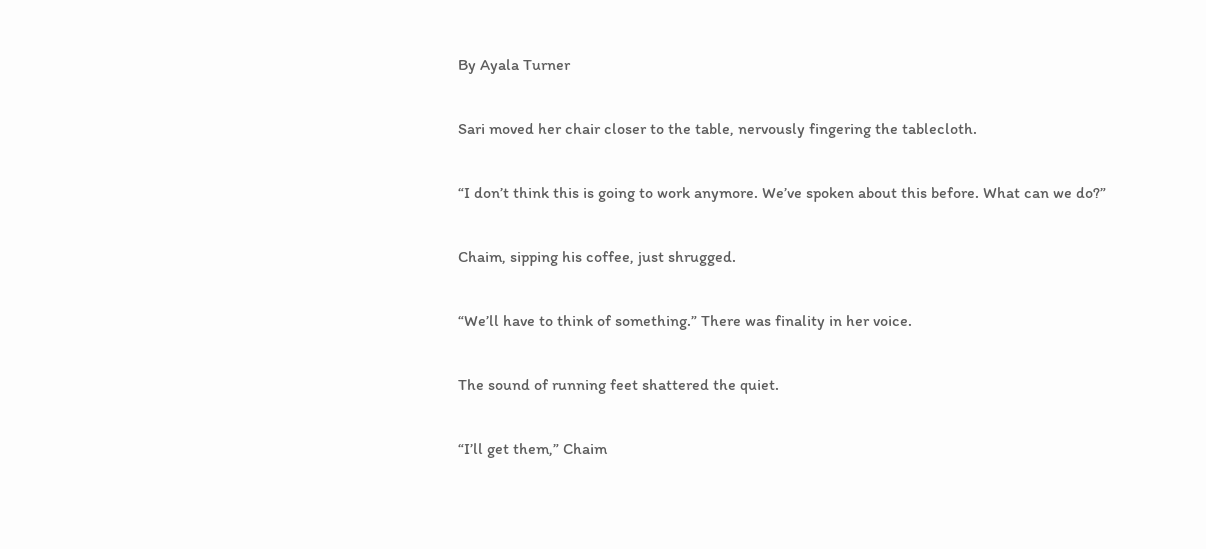By Ayala Turner

Sari moved her chair closer to the table, nervously fingering the tablecloth.

“I don’t think this is going to work anymore. We’ve spoken about this before. What can we do?”

Chaim, sipping his coffee, just shrugged.

“We’ll have to think of something.” There was finality in her voice.

The sound of running feet shattered the quiet.

“I’ll get them,” Chaim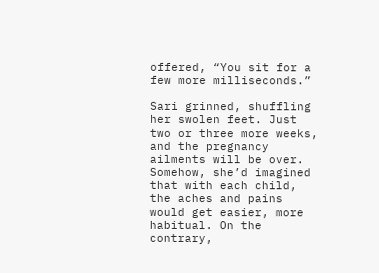offered, “You sit for a few more milliseconds.”

Sari grinned, shuffling her swolen feet. Just two or three more weeks, and the pregnancy ailments will be over. Somehow, she’d imagined that with each child, the aches and pains would get easier, more habitual. On the contrary,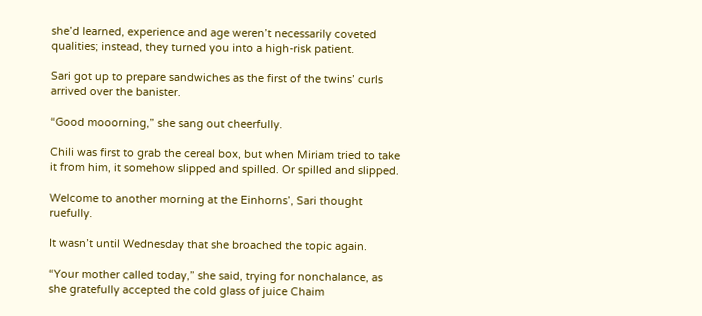she’d learned, experience and age weren’t necessarily coveted qualities; instead, they turned you into a high-risk patient.

Sari got up to prepare sandwiches as the first of the twins’ curls arrived over the banister.

“Good mooorning,” she sang out cheerfully.

Chili was first to grab the cereal box, but when Miriam tried to take it from him, it somehow slipped and spilled. Or spilled and slipped.

Welcome to another morning at the Einhorns’, Sari thought ruefully.

It wasn’t until Wednesday that she broached the topic again.

“Your mother called today,” she said, trying for nonchalance, as she gratefully accepted the cold glass of juice Chaim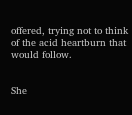offered, trying not to think of the acid heartburn that would follow.


She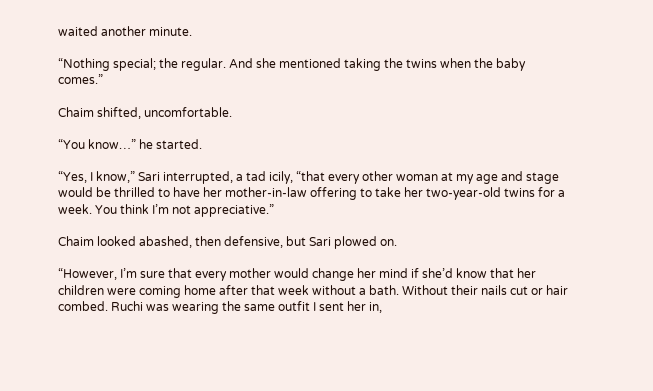waited another minute.

“Nothing special; the regular. And she mentioned taking the twins when the baby comes.”

Chaim shifted, uncomfortable.

“You know…” he started.

“Yes, I know,” Sari interrupted, a tad icily, “that every other woman at my age and stage would be thrilled to have her mother-in-law offering to take her two-year-old twins for a week. You think I’m not appreciative.”

Chaim looked abashed, then defensive, but Sari plowed on.

“However, I’m sure that every mother would change her mind if she’d know that her children were coming home after that week without a bath. Without their nails cut or hair combed. Ruchi was wearing the same outfit I sent her in,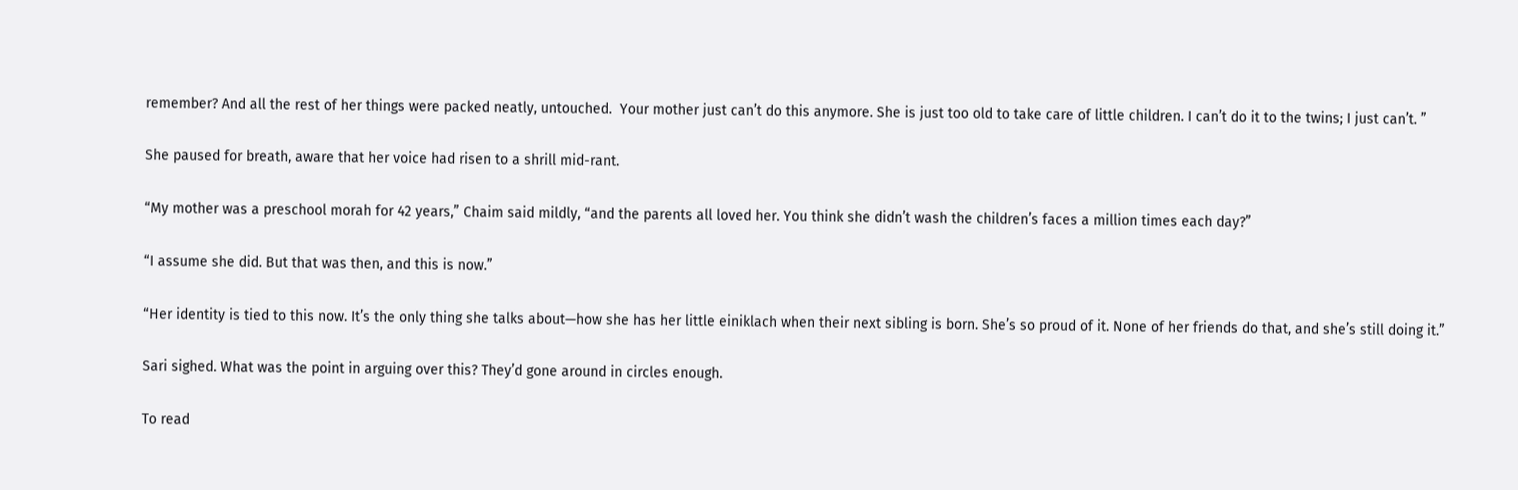remember? And all the rest of her things were packed neatly, untouched.  Your mother just can’t do this anymore. She is just too old to take care of little children. I can’t do it to the twins; I just can’t. ”

She paused for breath, aware that her voice had risen to a shrill mid-rant.

“My mother was a preschool morah for 42 years,” Chaim said mildly, “and the parents all loved her. You think she didn’t wash the children’s faces a million times each day?”

“I assume she did. But that was then, and this is now.”

“Her identity is tied to this now. It’s the only thing she talks about—how she has her little einiklach when their next sibling is born. She’s so proud of it. None of her friends do that, and she’s still doing it.”

Sari sighed. What was the point in arguing over this? They’d gone around in circles enough.

To read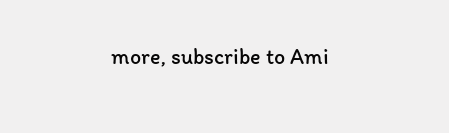more, subscribe to Ami